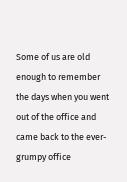Some of us are old enough to remember the days when you went out of the office and came back to the ever- grumpy office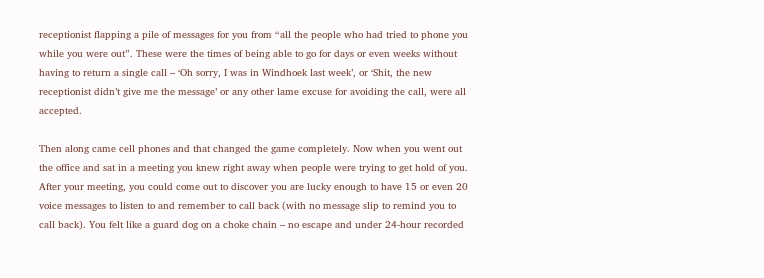receptionist flapping a pile of messages for you from “all the people who had tried to phone you while you were out”. These were the times of being able to go for days or even weeks without having to return a single call – ‘Oh sorry, I was in Windhoek last week’, or ‘Shit, the new receptionist didn’t give me the message’ or any other lame excuse for avoiding the call, were all accepted.

Then along came cell phones and that changed the game completely. Now when you went out the office and sat in a meeting you knew right away when people were trying to get hold of you. After your meeting, you could come out to discover you are lucky enough to have 15 or even 20 voice messages to listen to and remember to call back (with no message slip to remind you to call back). You felt like a guard dog on a choke chain – no escape and under 24-hour recorded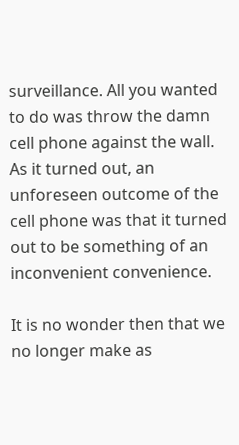surveillance. All you wanted to do was throw the damn cell phone against the wall. As it turned out, an unforeseen outcome of the cell phone was that it turned out to be something of an inconvenient convenience.

It is no wonder then that we no longer make as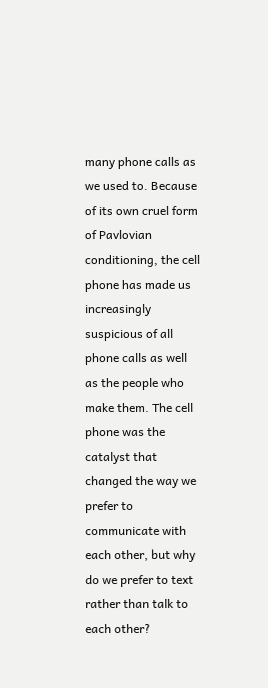many phone calls as we used to. Because of its own cruel form of Pavlovian conditioning, the cell phone has made us increasingly suspicious of all phone calls as well as the people who make them. The cell phone was the catalyst that changed the way we prefer to communicate with each other, but why do we prefer to text rather than talk to each other?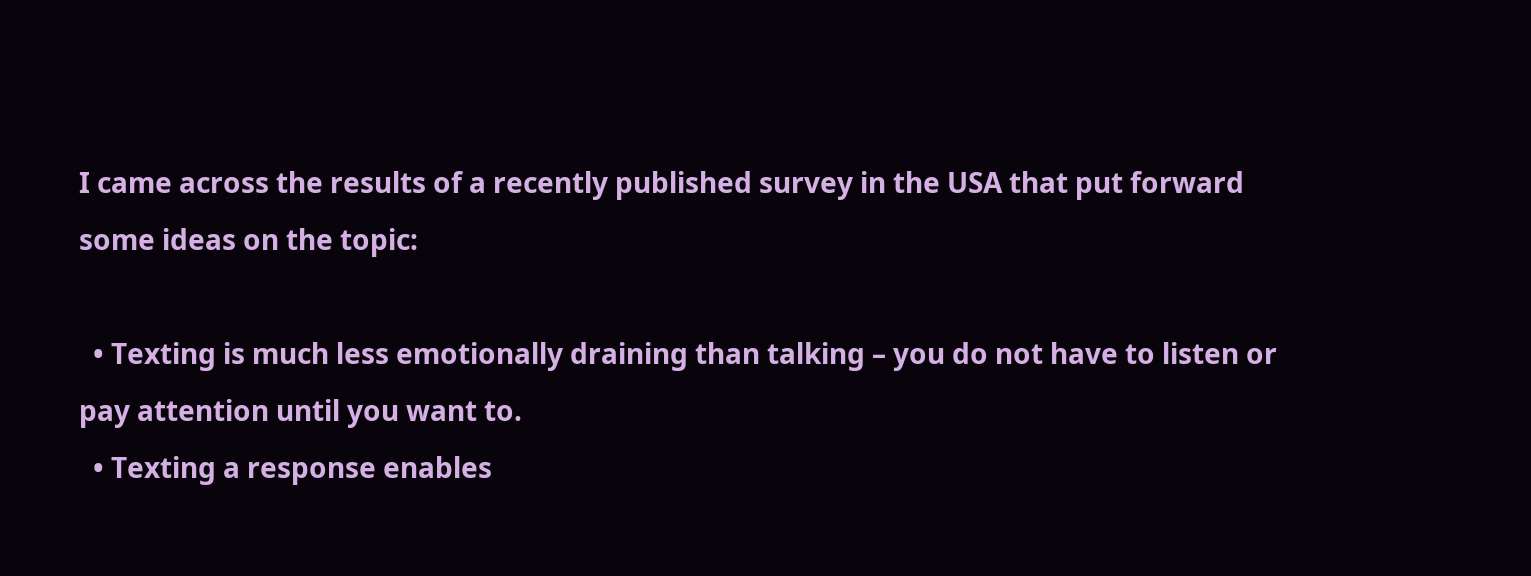I came across the results of a recently published survey in the USA that put forward some ideas on the topic:

  • Texting is much less emotionally draining than talking – you do not have to listen or pay attention until you want to.
  • Texting a response enables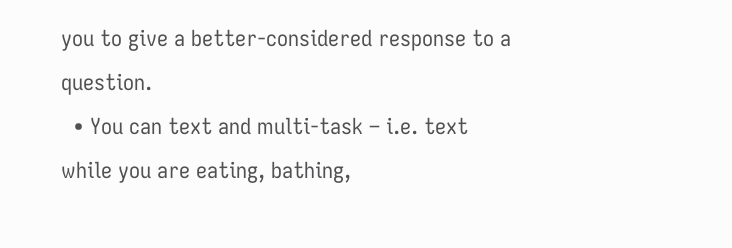you to give a better-considered response to a question.
  • You can text and multi-task – i.e. text while you are eating, bathing,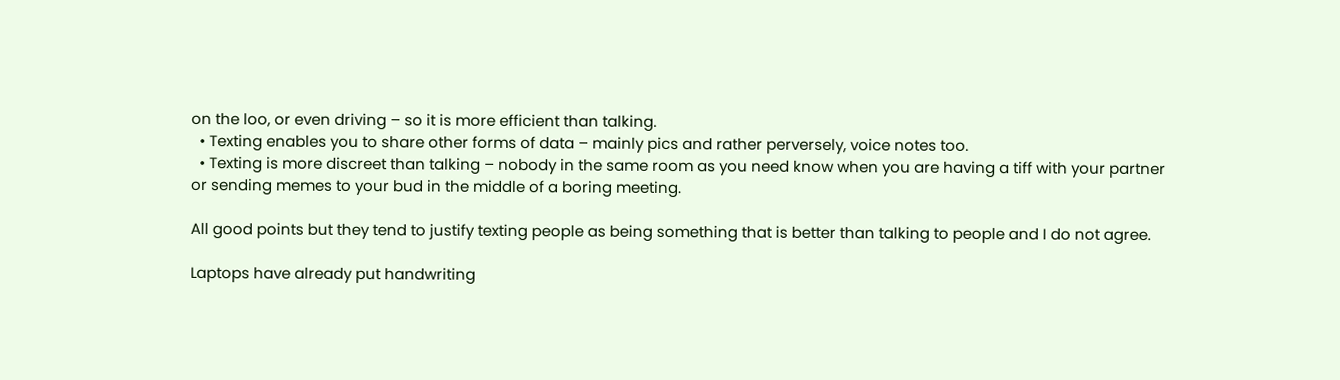on the loo, or even driving – so it is more efficient than talking.
  • Texting enables you to share other forms of data – mainly pics and rather perversely, voice notes too.
  • Texting is more discreet than talking – nobody in the same room as you need know when you are having a tiff with your partner or sending memes to your bud in the middle of a boring meeting.

All good points but they tend to justify texting people as being something that is better than talking to people and I do not agree.

Laptops have already put handwriting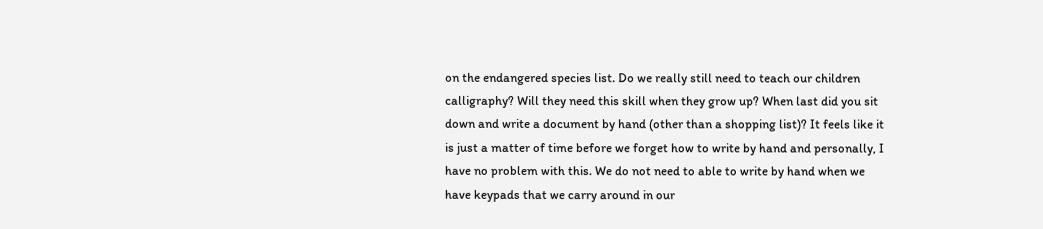on the endangered species list. Do we really still need to teach our children calligraphy? Will they need this skill when they grow up? When last did you sit down and write a document by hand (other than a shopping list)? It feels like it is just a matter of time before we forget how to write by hand and personally, I have no problem with this. We do not need to able to write by hand when we have keypads that we carry around in our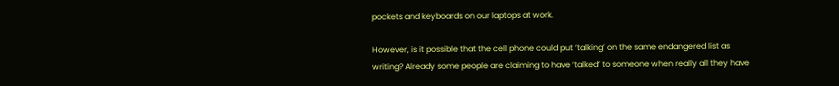pockets and keyboards on our laptops at work.

However, is it possible that the cell phone could put ‘talking’ on the same endangered list as writing? Already some people are claiming to have ‘talked’ to someone when really all they have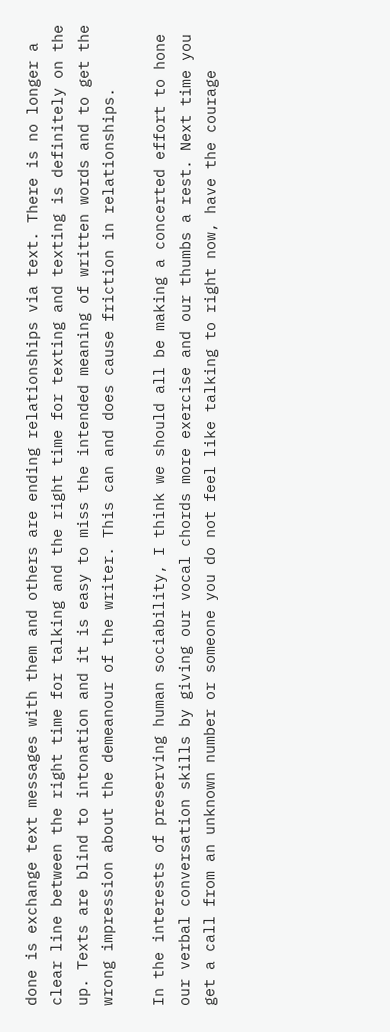done is exchange text messages with them and others are ending relationships via text. There is no longer a clear line between the right time for talking and the right time for texting and texting is definitely on the up. Texts are blind to intonation and it is easy to miss the intended meaning of written words and to get the wrong impression about the demeanour of the writer. This can and does cause friction in relationships.

In the interests of preserving human sociability, I think we should all be making a concerted effort to hone our verbal conversation skills by giving our vocal chords more exercise and our thumbs a rest. Next time you get a call from an unknown number or someone you do not feel like talking to right now, have the courage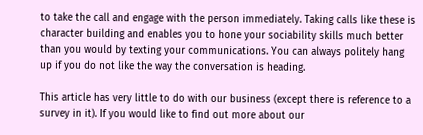to take the call and engage with the person immediately. Taking calls like these is character building and enables you to hone your sociability skills much better than you would by texting your communications. You can always politely hang up if you do not like the way the conversation is heading.

This article has very little to do with our business (except there is reference to a survey in it). If you would like to find out more about our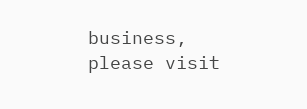business, please visit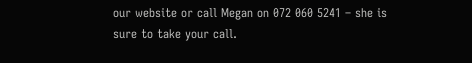our website or call Megan on 072 060 5241 – she is sure to take your call.